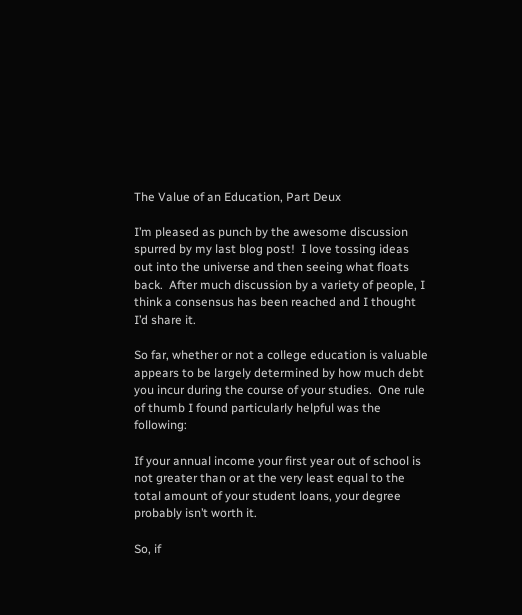The Value of an Education, Part Deux

I’m pleased as punch by the awesome discussion spurred by my last blog post!  I love tossing ideas out into the universe and then seeing what floats back.  After much discussion by a variety of people, I think a consensus has been reached and I thought I’d share it.

So far, whether or not a college education is valuable appears to be largely determined by how much debt you incur during the course of your studies.  One rule of thumb I found particularly helpful was the following:

If your annual income your first year out of school is not greater than or at the very least equal to the total amount of your student loans, your degree probably isn’t worth it.

So, if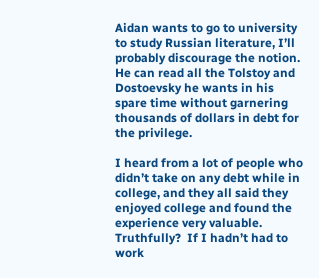Aidan wants to go to university to study Russian literature, I’ll probably discourage the notion.  He can read all the Tolstoy and Dostoevsky he wants in his spare time without garnering thousands of dollars in debt for the privilege.

I heard from a lot of people who didn’t take on any debt while in college, and they all said they enjoyed college and found the experience very valuable.  Truthfully?  If I hadn’t had to work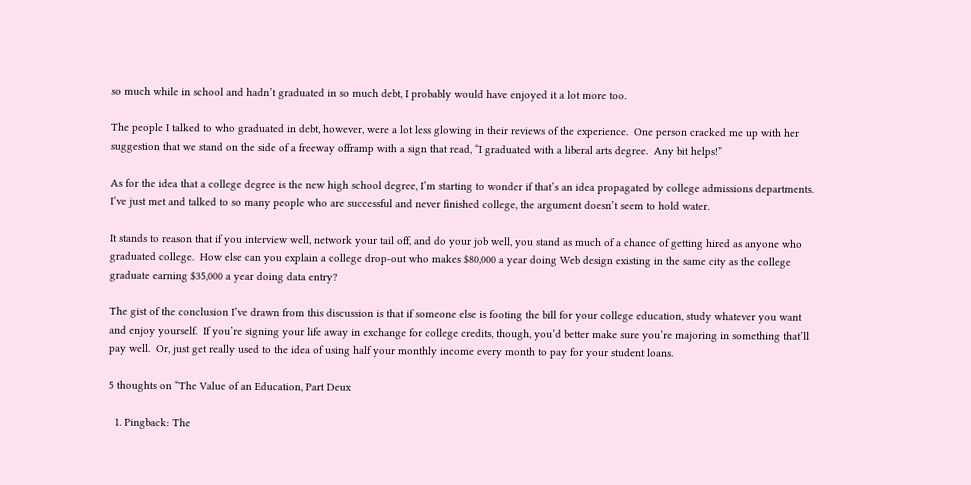so much while in school and hadn’t graduated in so much debt, I probably would have enjoyed it a lot more too.

The people I talked to who graduated in debt, however, were a lot less glowing in their reviews of the experience.  One person cracked me up with her suggestion that we stand on the side of a freeway offramp with a sign that read, “I graduated with a liberal arts degree.  Any bit helps!”

As for the idea that a college degree is the new high school degree, I’m starting to wonder if that’s an idea propagated by college admissions departments.  I’ve just met and talked to so many people who are successful and never finished college, the argument doesn’t seem to hold water.

It stands to reason that if you interview well, network your tail off, and do your job well, you stand as much of a chance of getting hired as anyone who graduated college.  How else can you explain a college drop-out who makes $80,000 a year doing Web design existing in the same city as the college graduate earning $35,000 a year doing data entry?

The gist of the conclusion I’ve drawn from this discussion is that if someone else is footing the bill for your college education, study whatever you want and enjoy yourself.  If you’re signing your life away in exchange for college credits, though, you’d better make sure you’re majoring in something that’ll pay well.  Or, just get really used to the idea of using half your monthly income every month to pay for your student loans.

5 thoughts on “The Value of an Education, Part Deux

  1. Pingback: The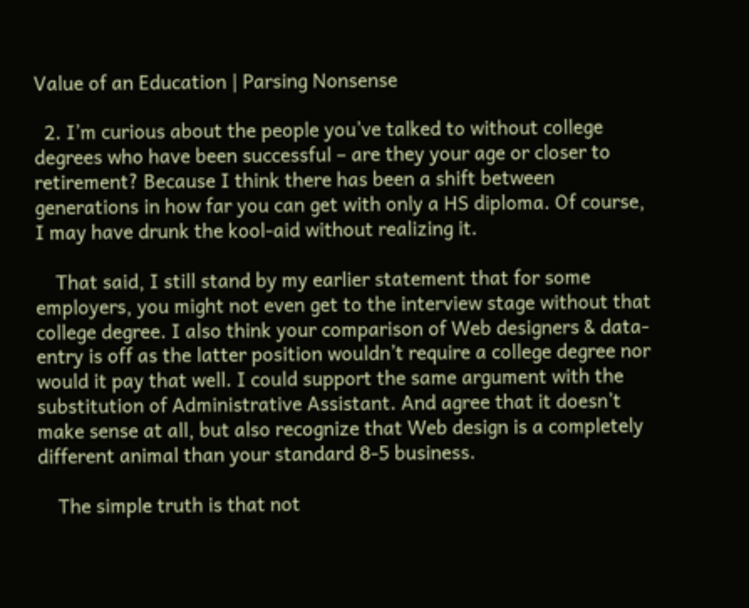Value of an Education | Parsing Nonsense

  2. I’m curious about the people you’ve talked to without college degrees who have been successful – are they your age or closer to retirement? Because I think there has been a shift between generations in how far you can get with only a HS diploma. Of course, I may have drunk the kool-aid without realizing it.

    That said, I still stand by my earlier statement that for some employers, you might not even get to the interview stage without that college degree. I also think your comparison of Web designers & data-entry is off as the latter position wouldn’t require a college degree nor would it pay that well. I could support the same argument with the substitution of Administrative Assistant. And agree that it doesn’t make sense at all, but also recognize that Web design is a completely different animal than your standard 8-5 business.

    The simple truth is that not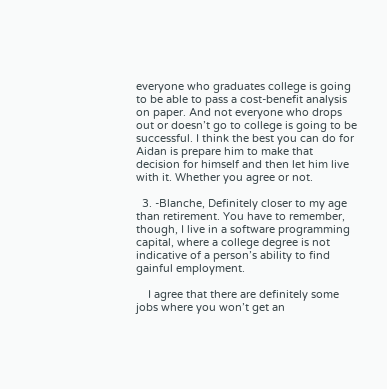everyone who graduates college is going to be able to pass a cost-benefit analysis on paper. And not everyone who drops out or doesn’t go to college is going to be successful. I think the best you can do for Aidan is prepare him to make that decision for himself and then let him live with it. Whether you agree or not.

  3. -Blanche, Definitely closer to my age than retirement. You have to remember, though, I live in a software programming capital, where a college degree is not indicative of a person’s ability to find gainful employment.

    I agree that there are definitely some jobs where you won’t get an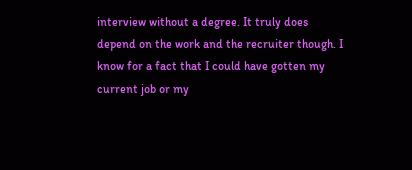interview without a degree. It truly does depend on the work and the recruiter though. I know for a fact that I could have gotten my current job or my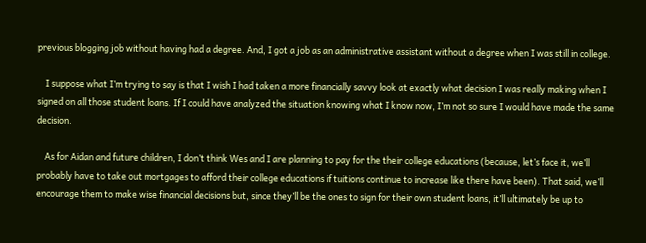previous blogging job without having had a degree. And, I got a job as an administrative assistant without a degree when I was still in college.

    I suppose what I’m trying to say is that I wish I had taken a more financially savvy look at exactly what decision I was really making when I signed on all those student loans. If I could have analyzed the situation knowing what I know now, I’m not so sure I would have made the same decision.

    As for Aidan and future children, I don’t think Wes and I are planning to pay for the their college educations (because, let’s face it, we’ll probably have to take out mortgages to afford their college educations if tuitions continue to increase like there have been). That said, we’ll encourage them to make wise financial decisions but, since they’ll be the ones to sign for their own student loans, it’ll ultimately be up to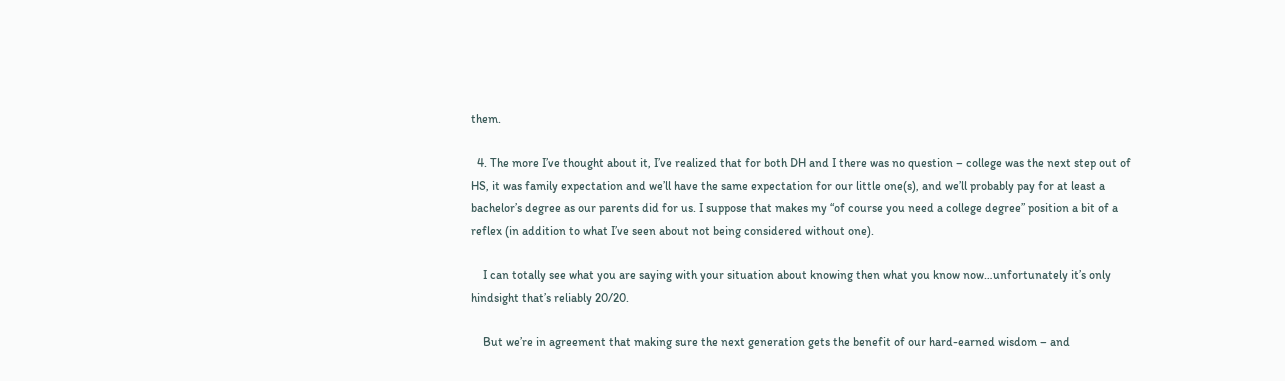them.

  4. The more I’ve thought about it, I’ve realized that for both DH and I there was no question – college was the next step out of HS, it was family expectation and we’ll have the same expectation for our little one(s), and we’ll probably pay for at least a bachelor’s degree as our parents did for us. I suppose that makes my “of course you need a college degree” position a bit of a reflex (in addition to what I’ve seen about not being considered without one).

    I can totally see what you are saying with your situation about knowing then what you know now…unfortunately it’s only hindsight that’s reliably 20/20.

    But we’re in agreement that making sure the next generation gets the benefit of our hard-earned wisdom – and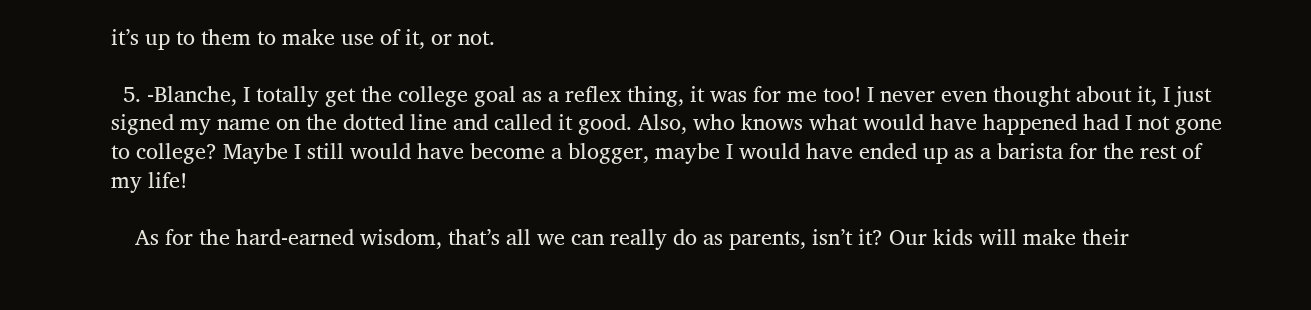it’s up to them to make use of it, or not.

  5. -Blanche, I totally get the college goal as a reflex thing, it was for me too! I never even thought about it, I just signed my name on the dotted line and called it good. Also, who knows what would have happened had I not gone to college? Maybe I still would have become a blogger, maybe I would have ended up as a barista for the rest of my life!

    As for the hard-earned wisdom, that’s all we can really do as parents, isn’t it? Our kids will make their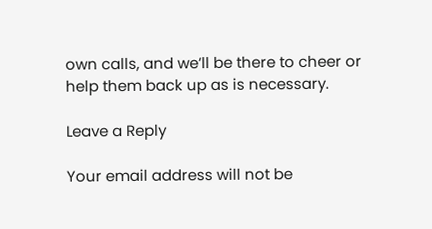own calls, and we’ll be there to cheer or help them back up as is necessary.

Leave a Reply

Your email address will not be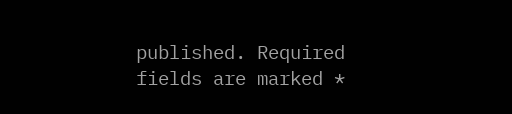published. Required fields are marked *